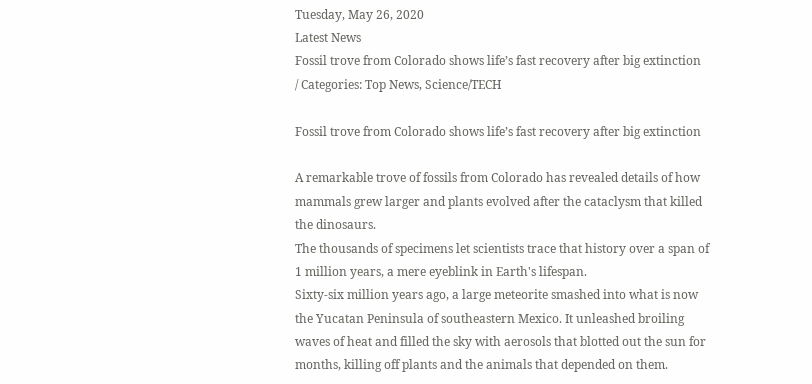Tuesday, May 26, 2020
Latest News
Fossil trove from Colorado shows life’s fast recovery after big extinction
/ Categories: Top News, Science/TECH

Fossil trove from Colorado shows life’s fast recovery after big extinction

A remarkable trove of fossils from Colorado has revealed details of how mammals grew larger and plants evolved after the cataclysm that killed the dinosaurs.
The thousands of specimens let scientists trace that history over a span of 1 million years, a mere eyeblink in Earth's lifespan.
Sixty-six million years ago, a large meteorite smashed into what is now the Yucatan Peninsula of southeastern Mexico. It unleashed broiling waves of heat and filled the sky with aerosols that blotted out the sun for months, killing off plants and the animals that depended on them.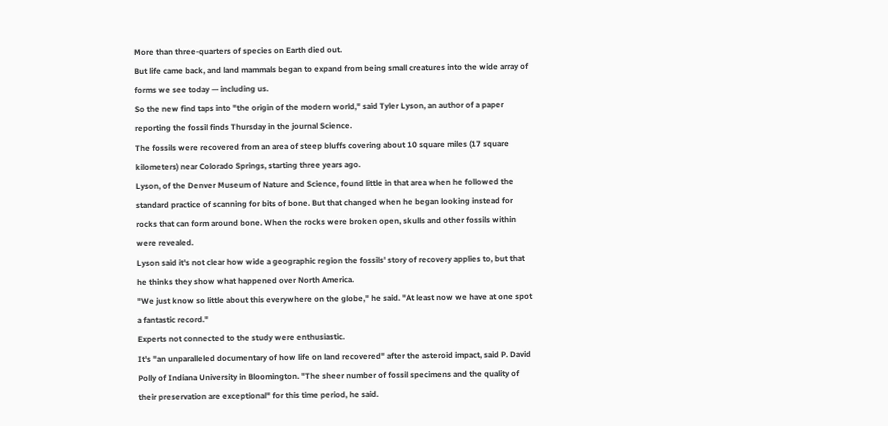More than three-quarters of species on Earth died out.
But life came back, and land mammals began to expand from being small creatures into the wide array of forms we see today — including us.
So the new find taps into "the origin of the modern world," said Tyler Lyson, an author of a paper reporting the fossil finds Thursday in the journal Science.
The fossils were recovered from an area of steep bluffs covering about 10 square miles (17 square kilometers) near Colorado Springs, starting three years ago.
Lyson, of the Denver Museum of Nature and Science, found little in that area when he followed the standard practice of scanning for bits of bone. But that changed when he began looking instead for rocks that can form around bone. When the rocks were broken open, skulls and other fossils within were revealed.
Lyson said it's not clear how wide a geographic region the fossils' story of recovery applies to, but that he thinks they show what happened over North America.
"We just know so little about this everywhere on the globe," he said. "At least now we have at one spot a fantastic record."
Experts not connected to the study were enthusiastic.
It's "an unparalleled documentary of how life on land recovered" after the asteroid impact, said P. David Polly of Indiana University in Bloomington. "The sheer number of fossil specimens and the quality of their preservation are exceptional" for this time period, he said.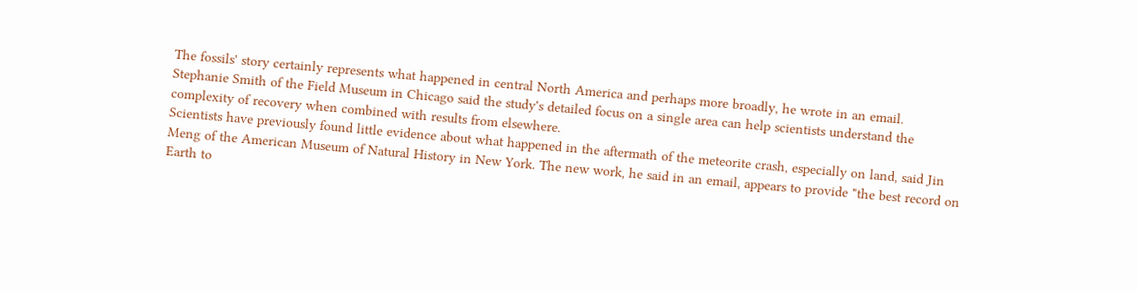The fossils' story certainly represents what happened in central North America and perhaps more broadly, he wrote in an email.
Stephanie Smith of the Field Museum in Chicago said the study's detailed focus on a single area can help scientists understand the complexity of recovery when combined with results from elsewhere.
Scientists have previously found little evidence about what happened in the aftermath of the meteorite crash, especially on land, said Jin Meng of the American Museum of Natural History in New York. The new work, he said in an email, appears to provide "the best record on Earth to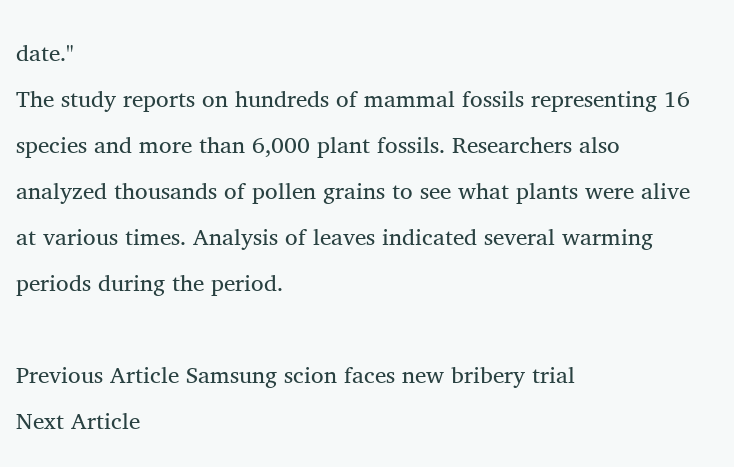date."
The study reports on hundreds of mammal fossils representing 16 species and more than 6,000 plant fossils. Researchers also analyzed thousands of pollen grains to see what plants were alive at various times. Analysis of leaves indicated several warming periods during the period.

Previous Article Samsung scion faces new bribery trial
Next Article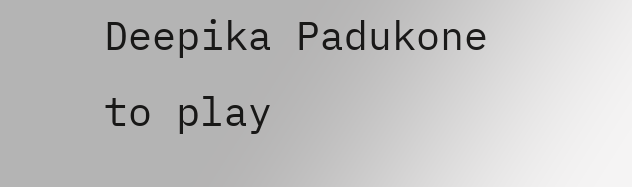Deepika Padukone to play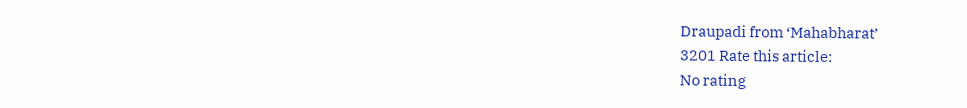Draupadi from ‘Mahabharat’
3201 Rate this article:
No rating